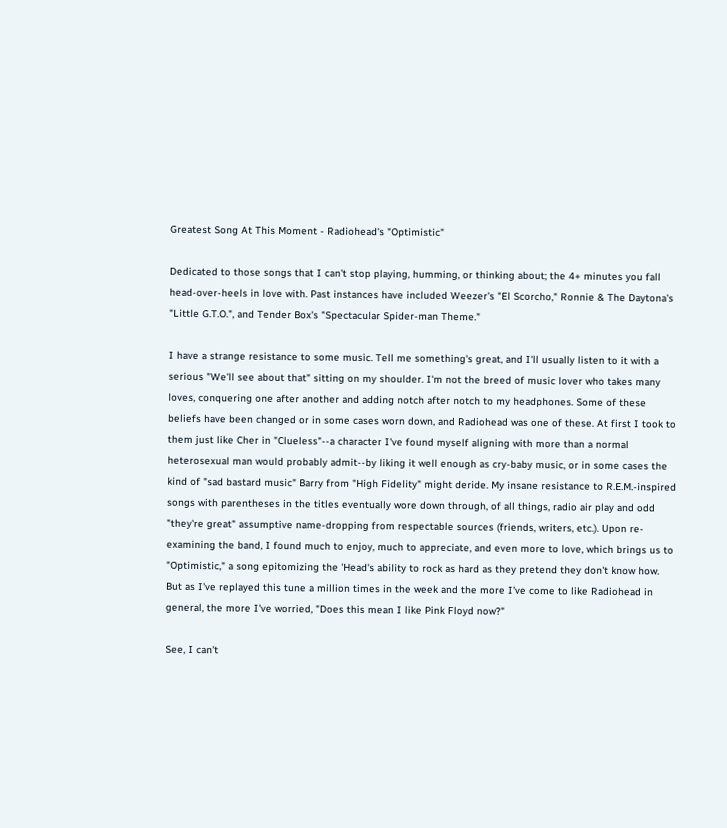Greatest Song At This Moment - Radiohead's "Optimistic"

Dedicated to those songs that I can't stop playing, humming, or thinking about; the 4+ minutes you fall head-over-heels in love with. Past instances have included Weezer's "El Scorcho," Ronnie & The Daytona's "Little G.T.O.", and Tender Box's "Spectacular Spider-man Theme."

I have a strange resistance to some music. Tell me something's great, and I'll usually listen to it with a serious "We'll see about that" sitting on my shoulder. I'm not the breed of music lover who takes many loves, conquering one after another and adding notch after notch to my headphones. Some of these beliefs have been changed or in some cases worn down, and Radiohead was one of these. At first I took to them just like Cher in "Clueless"--a character I've found myself aligning with more than a normal heterosexual man would probably admit--by liking it well enough as cry-baby music, or in some cases the kind of "sad bastard music" Barry from "High Fidelity" might deride. My insane resistance to R.E.M.-inspired songs with parentheses in the titles eventually wore down through, of all things, radio air play and odd "they're great" assumptive name-dropping from respectable sources (friends, writers, etc.). Upon re-examining the band, I found much to enjoy, much to appreciate, and even more to love, which brings us to "Optimistic," a song epitomizing the 'Head's ability to rock as hard as they pretend they don't know how. But as I've replayed this tune a million times in the week and the more I've come to like Radiohead in general, the more I've worried, "Does this mean I like Pink Floyd now?"

See, I can't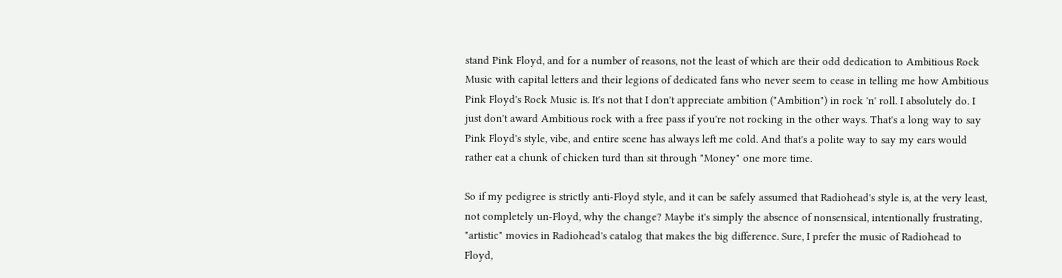stand Pink Floyd, and for a number of reasons, not the least of which are their odd dedication to Ambitious Rock Music with capital letters and their legions of dedicated fans who never seem to cease in telling me how Ambitious Pink Floyd's Rock Music is. It's not that I don't appreciate ambition ("Ambition") in rock 'n' roll. I absolutely do. I just don't award Ambitious rock with a free pass if you're not rocking in the other ways. That's a long way to say Pink Floyd's style, vibe, and entire scene has always left me cold. And that's a polite way to say my ears would rather eat a chunk of chicken turd than sit through "Money" one more time.

So if my pedigree is strictly anti-Floyd style, and it can be safely assumed that Radiohead's style is, at the very least, not completely un-Floyd, why the change? Maybe it's simply the absence of nonsensical, intentionally frustrating, "artistic" movies in Radiohead's catalog that makes the big difference. Sure, I prefer the music of Radiohead to Floyd,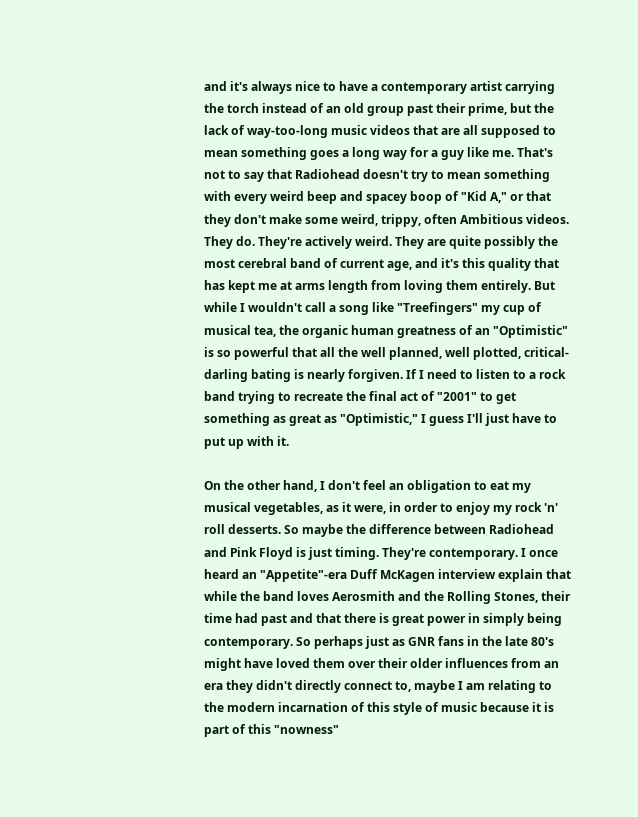and it's always nice to have a contemporary artist carrying the torch instead of an old group past their prime, but the lack of way-too-long music videos that are all supposed to mean something goes a long way for a guy like me. That's not to say that Radiohead doesn't try to mean something with every weird beep and spacey boop of "Kid A," or that they don't make some weird, trippy, often Ambitious videos. They do. They're actively weird. They are quite possibly the most cerebral band of current age, and it's this quality that has kept me at arms length from loving them entirely. But while I wouldn't call a song like "Treefingers" my cup of musical tea, the organic human greatness of an "Optimistic" is so powerful that all the well planned, well plotted, critical-darling bating is nearly forgiven. If I need to listen to a rock band trying to recreate the final act of "2001" to get something as great as "Optimistic," I guess I'll just have to put up with it.

On the other hand, I don't feel an obligation to eat my musical vegetables, as it were, in order to enjoy my rock 'n' roll desserts. So maybe the difference between Radiohead and Pink Floyd is just timing. They're contemporary. I once heard an "Appetite"-era Duff McKagen interview explain that while the band loves Aerosmith and the Rolling Stones, their time had past and that there is great power in simply being contemporary. So perhaps just as GNR fans in the late 80's might have loved them over their older influences from an era they didn't directly connect to, maybe I am relating to the modern incarnation of this style of music because it is part of this "nowness"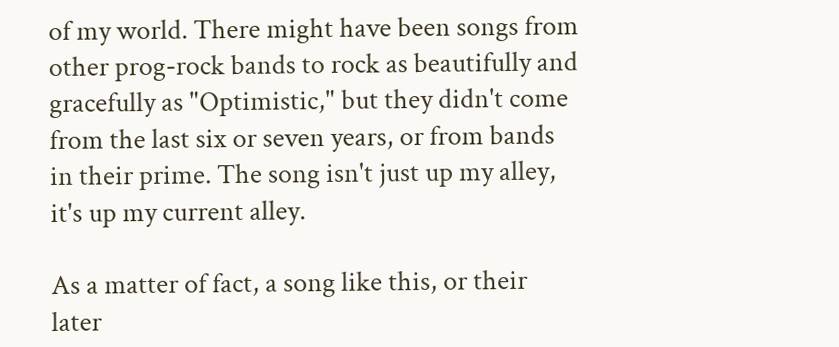of my world. There might have been songs from other prog-rock bands to rock as beautifully and gracefully as "Optimistic," but they didn't come from the last six or seven years, or from bands in their prime. The song isn't just up my alley, it's up my current alley.

As a matter of fact, a song like this, or their later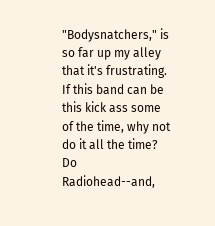"Bodysnatchers," is so far up my alley that it's frustrating. If this band can be this kick ass some of the time, why not do it all the time? Do Radiohead--and,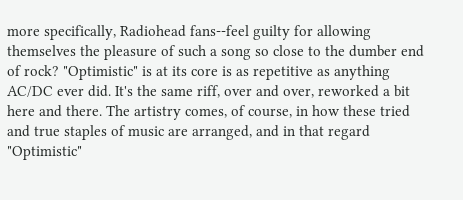more specifically, Radiohead fans--feel guilty for allowing themselves the pleasure of such a song so close to the dumber end of rock? "Optimistic" is at its core is as repetitive as anything AC/DC ever did. It's the same riff, over and over, reworked a bit here and there. The artistry comes, of course, in how these tried and true staples of music are arranged, and in that regard "Optimistic"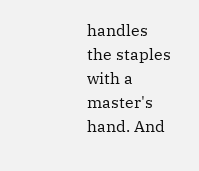handles the staples with a master's hand. And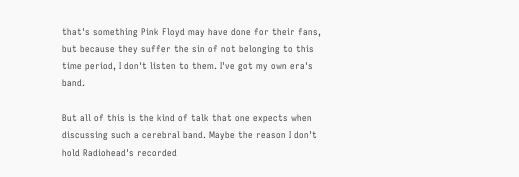that's something Pink Floyd may have done for their fans, but because they suffer the sin of not belonging to this time period, I don't listen to them. I've got my own era's band.

But all of this is the kind of talk that one expects when discussing such a cerebral band. Maybe the reason I don't hold Radiohead's recorded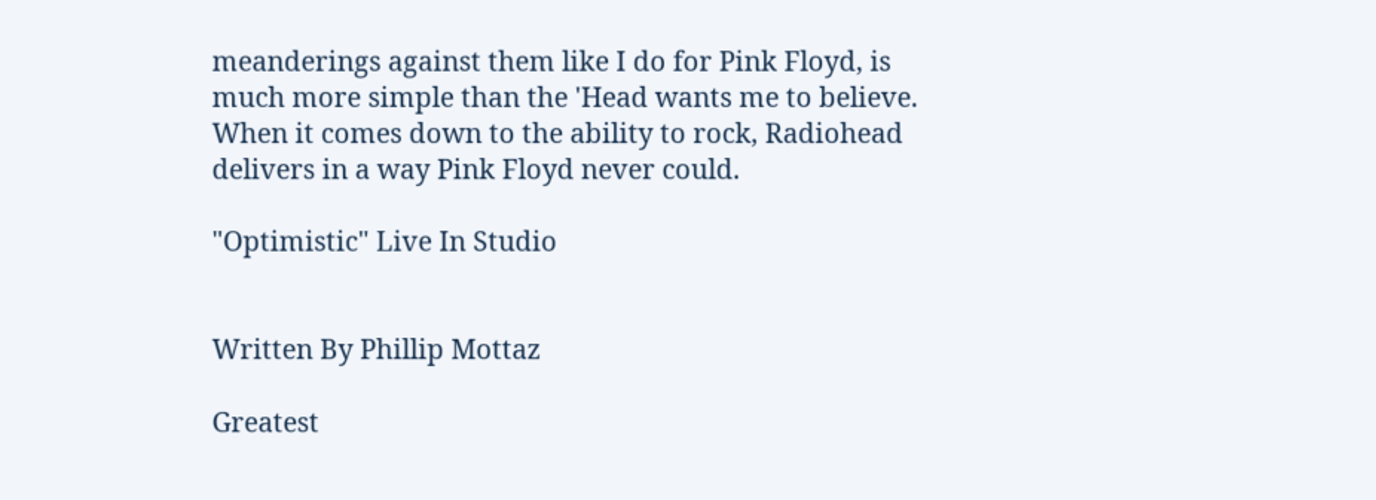meanderings against them like I do for Pink Floyd, is much more simple than the 'Head wants me to believe. When it comes down to the ability to rock, Radiohead delivers in a way Pink Floyd never could.

"Optimistic" Live In Studio


Written By Phillip Mottaz

Greatest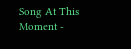Song At This Moment -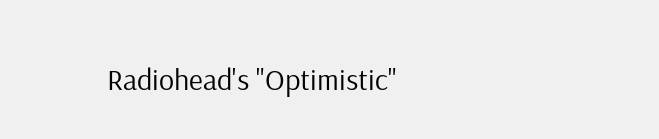Radiohead's "Optimistic"